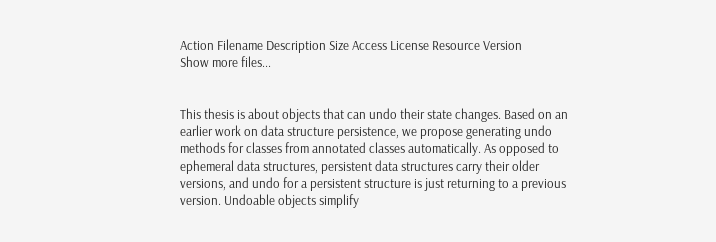Action Filename Description Size Access License Resource Version
Show more files...


This thesis is about objects that can undo their state changes. Based on an earlier work on data structure persistence, we propose generating undo methods for classes from annotated classes automatically. As opposed to ephemeral data structures, persistent data structures carry their older versions, and undo for a persistent structure is just returning to a previous version. Undoable objects simplify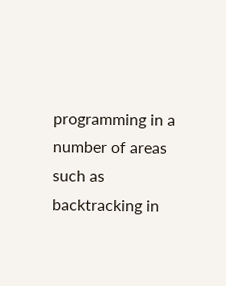programming in a number of areas such as backtracking in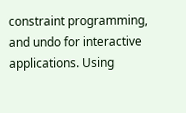constraint programming, and undo for interactive applications. Using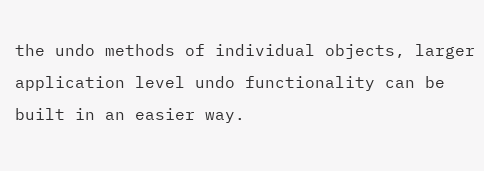the undo methods of individual objects, larger application level undo functionality can be built in an easier way.